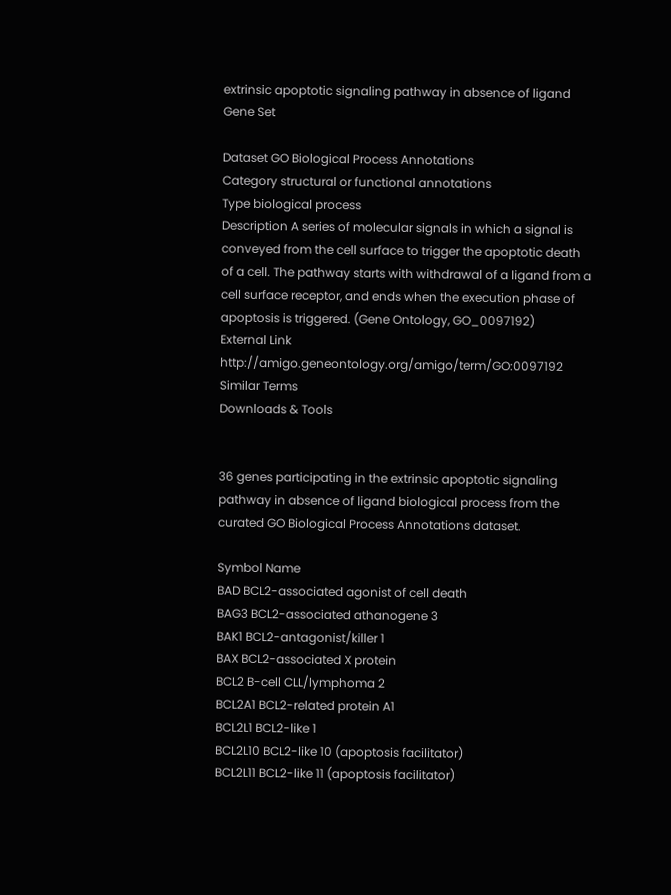extrinsic apoptotic signaling pathway in absence of ligand Gene Set

Dataset GO Biological Process Annotations
Category structural or functional annotations
Type biological process
Description A series of molecular signals in which a signal is conveyed from the cell surface to trigger the apoptotic death of a cell. The pathway starts with withdrawal of a ligand from a cell surface receptor, and ends when the execution phase of apoptosis is triggered. (Gene Ontology, GO_0097192)
External Link http://amigo.geneontology.org/amigo/term/GO:0097192
Similar Terms
Downloads & Tools


36 genes participating in the extrinsic apoptotic signaling pathway in absence of ligand biological process from the curated GO Biological Process Annotations dataset.

Symbol Name
BAD BCL2-associated agonist of cell death
BAG3 BCL2-associated athanogene 3
BAK1 BCL2-antagonist/killer 1
BAX BCL2-associated X protein
BCL2 B-cell CLL/lymphoma 2
BCL2A1 BCL2-related protein A1
BCL2L1 BCL2-like 1
BCL2L10 BCL2-like 10 (apoptosis facilitator)
BCL2L11 BCL2-like 11 (apoptosis facilitator)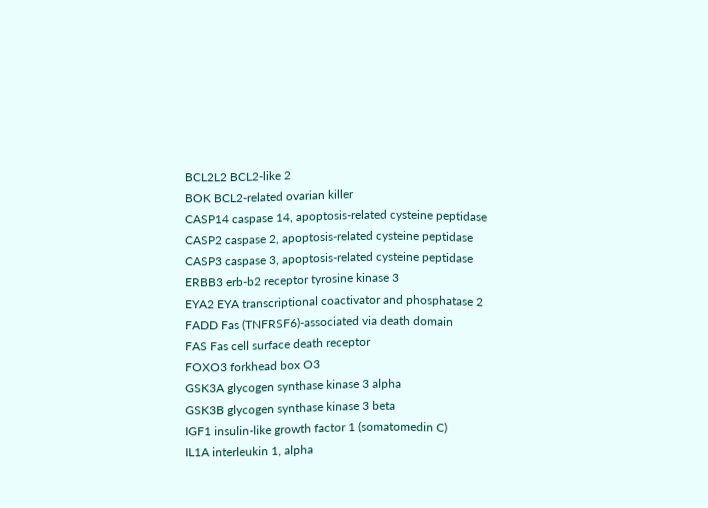BCL2L2 BCL2-like 2
BOK BCL2-related ovarian killer
CASP14 caspase 14, apoptosis-related cysteine peptidase
CASP2 caspase 2, apoptosis-related cysteine peptidase
CASP3 caspase 3, apoptosis-related cysteine peptidase
ERBB3 erb-b2 receptor tyrosine kinase 3
EYA2 EYA transcriptional coactivator and phosphatase 2
FADD Fas (TNFRSF6)-associated via death domain
FAS Fas cell surface death receptor
FOXO3 forkhead box O3
GSK3A glycogen synthase kinase 3 alpha
GSK3B glycogen synthase kinase 3 beta
IGF1 insulin-like growth factor 1 (somatomedin C)
IL1A interleukin 1, alpha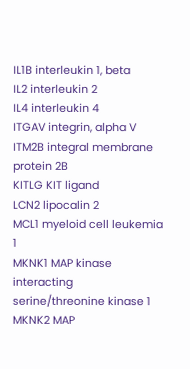IL1B interleukin 1, beta
IL2 interleukin 2
IL4 interleukin 4
ITGAV integrin, alpha V
ITM2B integral membrane protein 2B
KITLG KIT ligand
LCN2 lipocalin 2
MCL1 myeloid cell leukemia 1
MKNK1 MAP kinase interacting serine/threonine kinase 1
MKNK2 MAP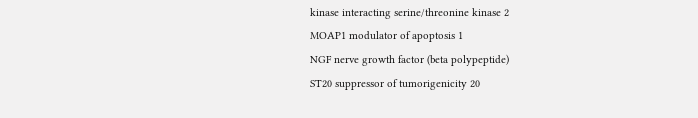kinase interacting serine/threonine kinase 2
MOAP1 modulator of apoptosis 1
NGF nerve growth factor (beta polypeptide)
ST20 suppressor of tumorigenicity 20